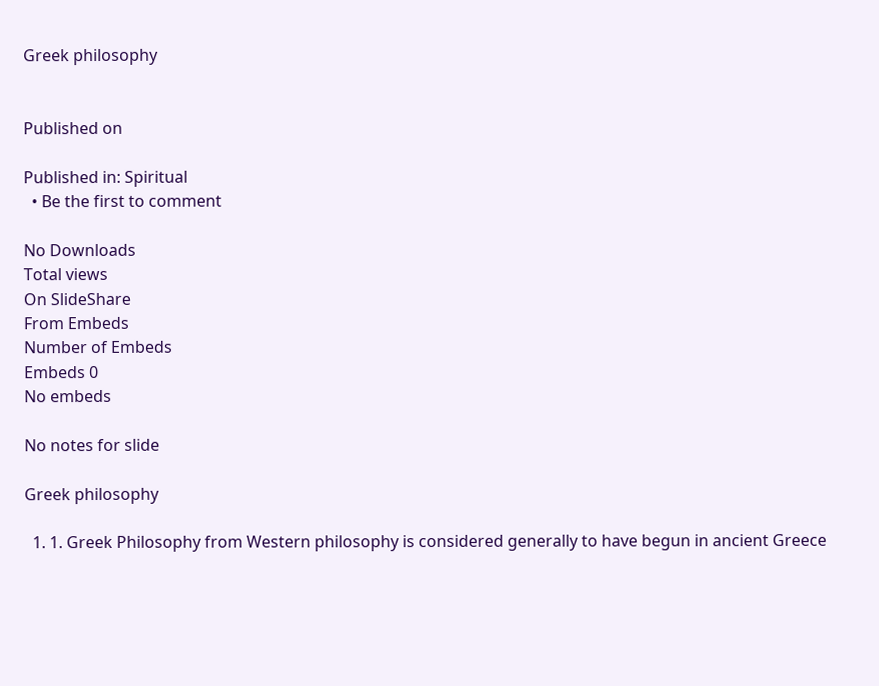Greek philosophy


Published on

Published in: Spiritual
  • Be the first to comment

No Downloads
Total views
On SlideShare
From Embeds
Number of Embeds
Embeds 0
No embeds

No notes for slide

Greek philosophy

  1. 1. Greek Philosophy from Western philosophy is considered generally to have begun in ancient Greece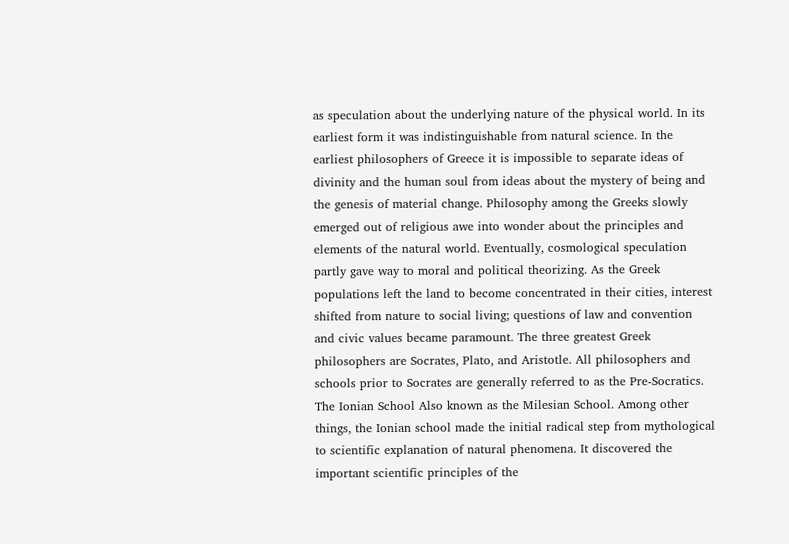as speculation about the underlying nature of the physical world. In its earliest form it was indistinguishable from natural science. In the earliest philosophers of Greece it is impossible to separate ideas of divinity and the human soul from ideas about the mystery of being and the genesis of material change. Philosophy among the Greeks slowly emerged out of religious awe into wonder about the principles and elements of the natural world. Eventually, cosmological speculation partly gave way to moral and political theorizing. As the Greek populations left the land to become concentrated in their cities, interest shifted from nature to social living; questions of law and convention and civic values became paramount. The three greatest Greek philosophers are Socrates, Plato, and Aristotle. All philosophers and schools prior to Socrates are generally referred to as the Pre-Socratics. The Ionian School Also known as the Milesian School. Among other things, the Ionian school made the initial radical step from mythological to scientific explanation of natural phenomena. It discovered the important scientific principles of the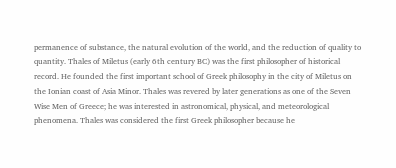permanence of substance, the natural evolution of the world, and the reduction of quality to quantity. Thales of Miletus (early 6th century BC) was the first philosopher of historical record. He founded the first important school of Greek philosophy in the city of Miletus on the Ionian coast of Asia Minor. Thales was revered by later generations as one of the Seven Wise Men of Greece; he was interested in astronomical, physical, and meteorological phenomena. Thales was considered the first Greek philosopher because he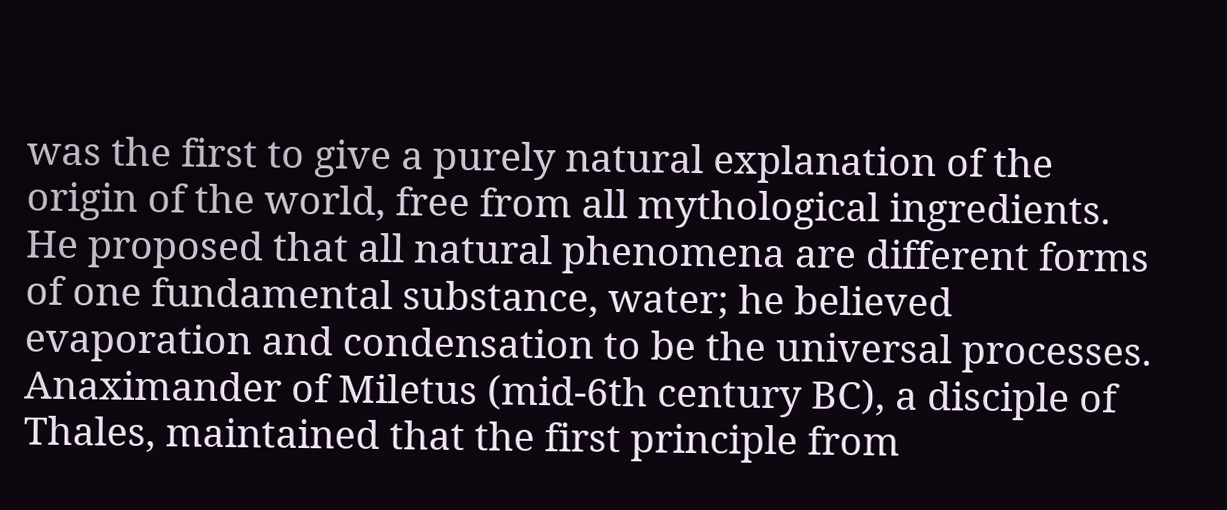was the first to give a purely natural explanation of the origin of the world, free from all mythological ingredients. He proposed that all natural phenomena are different forms of one fundamental substance, water; he believed evaporation and condensation to be the universal processes. Anaximander of Miletus (mid-6th century BC), a disciple of Thales, maintained that the first principle from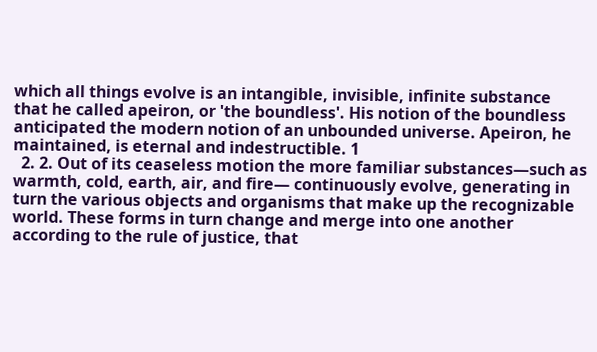which all things evolve is an intangible, invisible, infinite substance that he called apeiron, or 'the boundless'. His notion of the boundless anticipated the modern notion of an unbounded universe. Apeiron, he maintained, is eternal and indestructible. 1
  2. 2. Out of its ceaseless motion the more familiar substances—such as warmth, cold, earth, air, and fire— continuously evolve, generating in turn the various objects and organisms that make up the recognizable world. These forms in turn change and merge into one another according to the rule of justice, that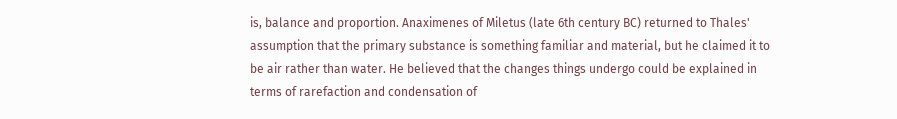is, balance and proportion. Anaximenes of Miletus (late 6th century BC) returned to Thales' assumption that the primary substance is something familiar and material, but he claimed it to be air rather than water. He believed that the changes things undergo could be explained in terms of rarefaction and condensation of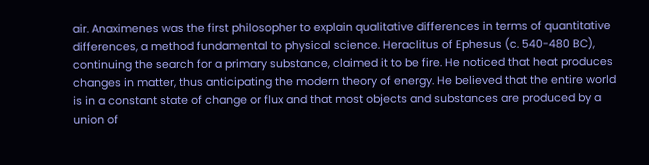air. Anaximenes was the first philosopher to explain qualitative differences in terms of quantitative differences, a method fundamental to physical science. Heraclitus of Ephesus (c. 540-480 BC), continuing the search for a primary substance, claimed it to be fire. He noticed that heat produces changes in matter, thus anticipating the modern theory of energy. He believed that the entire world is in a constant state of change or flux and that most objects and substances are produced by a union of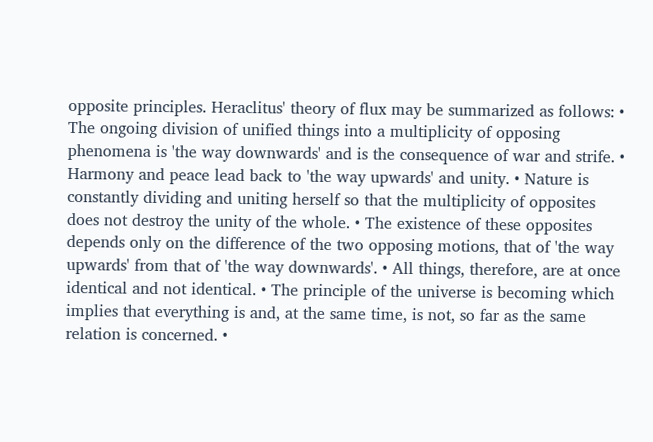opposite principles. Heraclitus' theory of flux may be summarized as follows: • The ongoing division of unified things into a multiplicity of opposing phenomena is 'the way downwards' and is the consequence of war and strife. • Harmony and peace lead back to 'the way upwards' and unity. • Nature is constantly dividing and uniting herself so that the multiplicity of opposites does not destroy the unity of the whole. • The existence of these opposites depends only on the difference of the two opposing motions, that of 'the way upwards' from that of 'the way downwards'. • All things, therefore, are at once identical and not identical. • The principle of the universe is becoming which implies that everything is and, at the same time, is not, so far as the same relation is concerned. •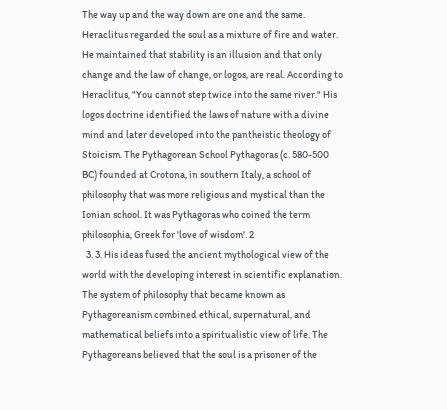The way up and the way down are one and the same. Heraclitus regarded the soul as a mixture of fire and water. He maintained that stability is an illusion and that only change and the law of change, or logos, are real. According to Heraclitus, "You cannot step twice into the same river." His logos doctrine identified the laws of nature with a divine mind and later developed into the pantheistic theology of Stoicism. The Pythagorean School Pythagoras (c. 580-500 BC) founded at Crotona, in southern Italy, a school of philosophy that was more religious and mystical than the Ionian school. It was Pythagoras who coined the term philosophia, Greek for 'love of wisdom'. 2
  3. 3. His ideas fused the ancient mythological view of the world with the developing interest in scientific explanation. The system of philosophy that became known as Pythagoreanism combined ethical, supernatural, and mathematical beliefs into a spiritualistic view of life. The Pythagoreans believed that the soul is a prisoner of the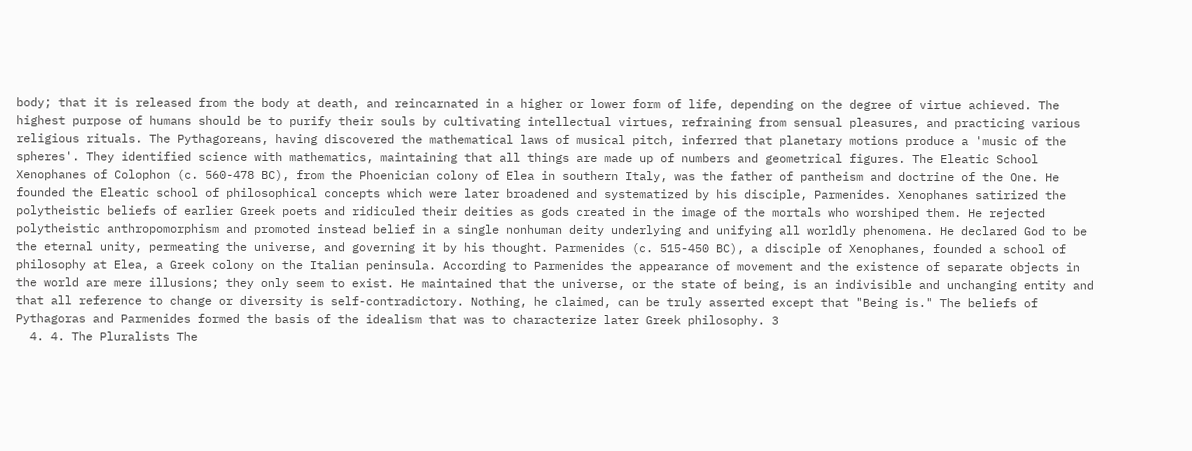body; that it is released from the body at death, and reincarnated in a higher or lower form of life, depending on the degree of virtue achieved. The highest purpose of humans should be to purify their souls by cultivating intellectual virtues, refraining from sensual pleasures, and practicing various religious rituals. The Pythagoreans, having discovered the mathematical laws of musical pitch, inferred that planetary motions produce a 'music of the spheres'. They identified science with mathematics, maintaining that all things are made up of numbers and geometrical figures. The Eleatic School Xenophanes of Colophon (c. 560-478 BC), from the Phoenician colony of Elea in southern Italy, was the father of pantheism and doctrine of the One. He founded the Eleatic school of philosophical concepts which were later broadened and systematized by his disciple, Parmenides. Xenophanes satirized the polytheistic beliefs of earlier Greek poets and ridiculed their deities as gods created in the image of the mortals who worshiped them. He rejected polytheistic anthropomorphism and promoted instead belief in a single nonhuman deity underlying and unifying all worldly phenomena. He declared God to be the eternal unity, permeating the universe, and governing it by his thought. Parmenides (c. 515-450 BC), a disciple of Xenophanes, founded a school of philosophy at Elea, a Greek colony on the Italian peninsula. According to Parmenides the appearance of movement and the existence of separate objects in the world are mere illusions; they only seem to exist. He maintained that the universe, or the state of being, is an indivisible and unchanging entity and that all reference to change or diversity is self-contradictory. Nothing, he claimed, can be truly asserted except that "Being is." The beliefs of Pythagoras and Parmenides formed the basis of the idealism that was to characterize later Greek philosophy. 3
  4. 4. The Pluralists The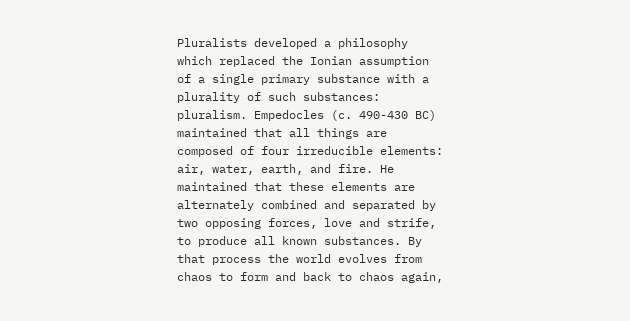Pluralists developed a philosophy which replaced the Ionian assumption of a single primary substance with a plurality of such substances: pluralism. Empedocles (c. 490-430 BC) maintained that all things are composed of four irreducible elements: air, water, earth, and fire. He maintained that these elements are alternately combined and separated by two opposing forces, love and strife, to produce all known substances. By that process the world evolves from chaos to form and back to chaos again,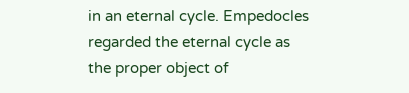in an eternal cycle. Empedocles regarded the eternal cycle as the proper object of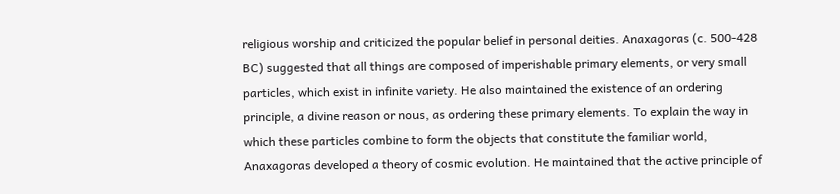religious worship and criticized the popular belief in personal deities. Anaxagoras (c. 500-428 BC) suggested that all things are composed of imperishable primary elements, or very small particles, which exist in infinite variety. He also maintained the existence of an ordering principle, a divine reason or nous, as ordering these primary elements. To explain the way in which these particles combine to form the objects that constitute the familiar world, Anaxagoras developed a theory of cosmic evolution. He maintained that the active principle of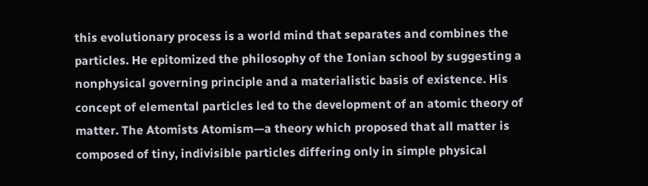this evolutionary process is a world mind that separates and combines the particles. He epitomized the philosophy of the Ionian school by suggesting a nonphysical governing principle and a materialistic basis of existence. His concept of elemental particles led to the development of an atomic theory of matter. The Atomists Atomism—a theory which proposed that all matter is composed of tiny, indivisible particles differing only in simple physical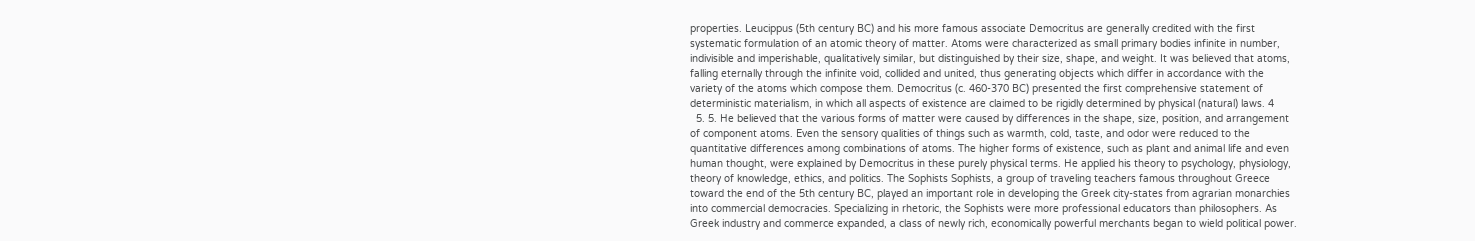properties. Leucippus (5th century BC) and his more famous associate Democritus are generally credited with the first systematic formulation of an atomic theory of matter. Atoms were characterized as small primary bodies infinite in number, indivisible and imperishable, qualitatively similar, but distinguished by their size, shape, and weight. It was believed that atoms, falling eternally through the infinite void, collided and united, thus generating objects which differ in accordance with the variety of the atoms which compose them. Democritus (c. 460-370 BC) presented the first comprehensive statement of deterministic materialism, in which all aspects of existence are claimed to be rigidly determined by physical (natural) laws. 4
  5. 5. He believed that the various forms of matter were caused by differences in the shape, size, position, and arrangement of component atoms. Even the sensory qualities of things such as warmth, cold, taste, and odor were reduced to the quantitative differences among combinations of atoms. The higher forms of existence, such as plant and animal life and even human thought, were explained by Democritus in these purely physical terms. He applied his theory to psychology, physiology, theory of knowledge, ethics, and politics. The Sophists Sophists, a group of traveling teachers famous throughout Greece toward the end of the 5th century BC, played an important role in developing the Greek city-states from agrarian monarchies into commercial democracies. Specializing in rhetoric, the Sophists were more professional educators than philosophers. As Greek industry and commerce expanded, a class of newly rich, economically powerful merchants began to wield political power.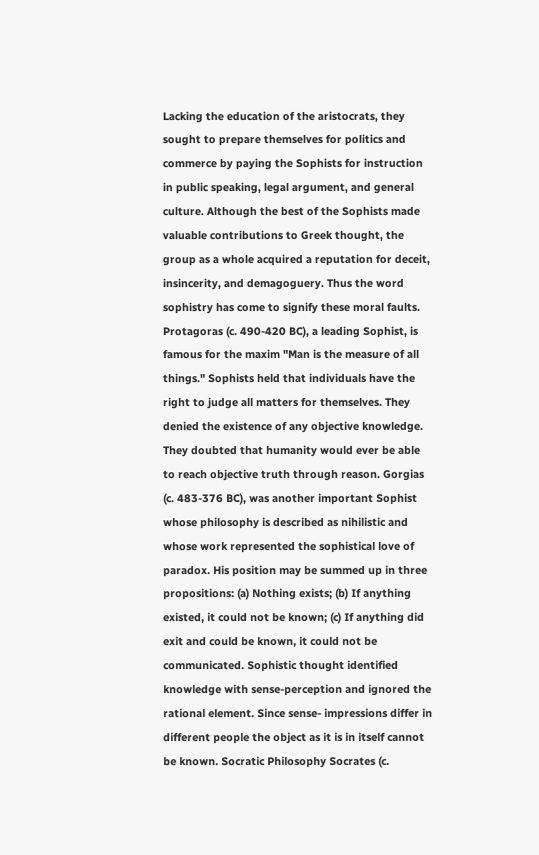Lacking the education of the aristocrats, they sought to prepare themselves for politics and commerce by paying the Sophists for instruction in public speaking, legal argument, and general culture. Although the best of the Sophists made valuable contributions to Greek thought, the group as a whole acquired a reputation for deceit, insincerity, and demagoguery. Thus the word sophistry has come to signify these moral faults. Protagoras (c. 490-420 BC), a leading Sophist, is famous for the maxim "Man is the measure of all things." Sophists held that individuals have the right to judge all matters for themselves. They denied the existence of any objective knowledge. They doubted that humanity would ever be able to reach objective truth through reason. Gorgias (c. 483-376 BC), was another important Sophist whose philosophy is described as nihilistic and whose work represented the sophistical love of paradox. His position may be summed up in three propositions: (a) Nothing exists; (b) If anything existed, it could not be known; (c) If anything did exit and could be known, it could not be communicated. Sophistic thought identified knowledge with sense-perception and ignored the rational element. Since sense- impressions differ in different people the object as it is in itself cannot be known. Socratic Philosophy Socrates (c.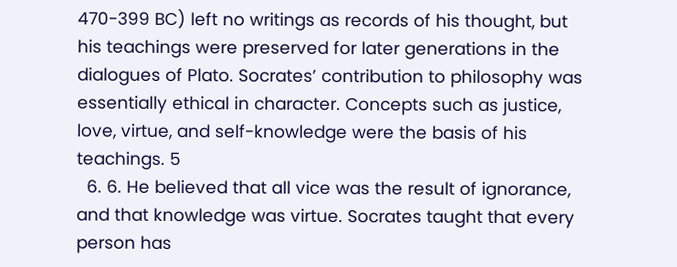470-399 BC) left no writings as records of his thought, but his teachings were preserved for later generations in the dialogues of Plato. Socrates’ contribution to philosophy was essentially ethical in character. Concepts such as justice, love, virtue, and self-knowledge were the basis of his teachings. 5
  6. 6. He believed that all vice was the result of ignorance, and that knowledge was virtue. Socrates taught that every person has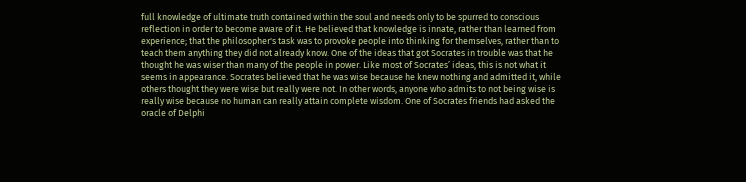full knowledge of ultimate truth contained within the soul and needs only to be spurred to conscious reflection in order to become aware of it. He believed that knowledge is innate, rather than learned from experience; that the philosopher's task was to provoke people into thinking for themselves, rather than to teach them anything they did not already know. One of the ideas that got Socrates in trouble was that he thought he was wiser than many of the people in power. Like most of Socrates’ ideas, this is not what it seems in appearance. Socrates believed that he was wise because he knew nothing and admitted it, while others thought they were wise but really were not. In other words, anyone who admits to not being wise is really wise because no human can really attain complete wisdom. One of Socrates friends had asked the oracle of Delphi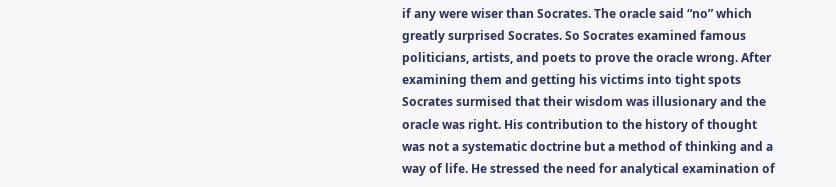if any were wiser than Socrates. The oracle said “no” which greatly surprised Socrates. So Socrates examined famous politicians, artists, and poets to prove the oracle wrong. After examining them and getting his victims into tight spots Socrates surmised that their wisdom was illusionary and the oracle was right. His contribution to the history of thought was not a systematic doctrine but a method of thinking and a way of life. He stressed the need for analytical examination of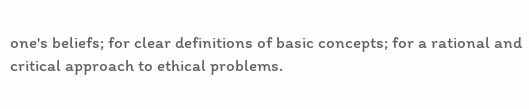one's beliefs; for clear definitions of basic concepts; for a rational and critical approach to ethical problems.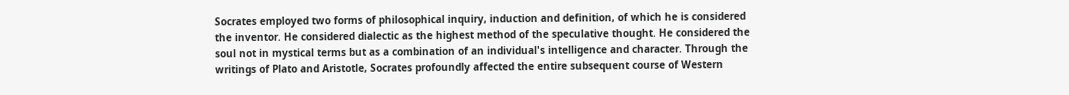Socrates employed two forms of philosophical inquiry, induction and definition, of which he is considered the inventor. He considered dialectic as the highest method of the speculative thought. He considered the soul not in mystical terms but as a combination of an individual's intelligence and character. Through the writings of Plato and Aristotle, Socrates profoundly affected the entire subsequent course of Western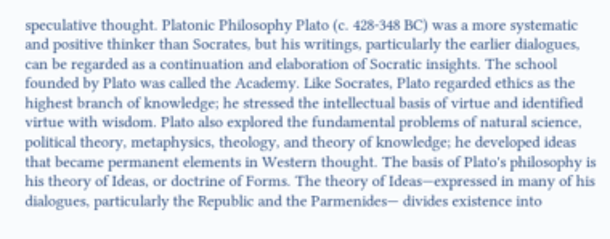speculative thought. Platonic Philosophy Plato (c. 428-348 BC) was a more systematic and positive thinker than Socrates, but his writings, particularly the earlier dialogues, can be regarded as a continuation and elaboration of Socratic insights. The school founded by Plato was called the Academy. Like Socrates, Plato regarded ethics as the highest branch of knowledge; he stressed the intellectual basis of virtue and identified virtue with wisdom. Plato also explored the fundamental problems of natural science, political theory, metaphysics, theology, and theory of knowledge; he developed ideas that became permanent elements in Western thought. The basis of Plato's philosophy is his theory of Ideas, or doctrine of Forms. The theory of Ideas—expressed in many of his dialogues, particularly the Republic and the Parmenides— divides existence into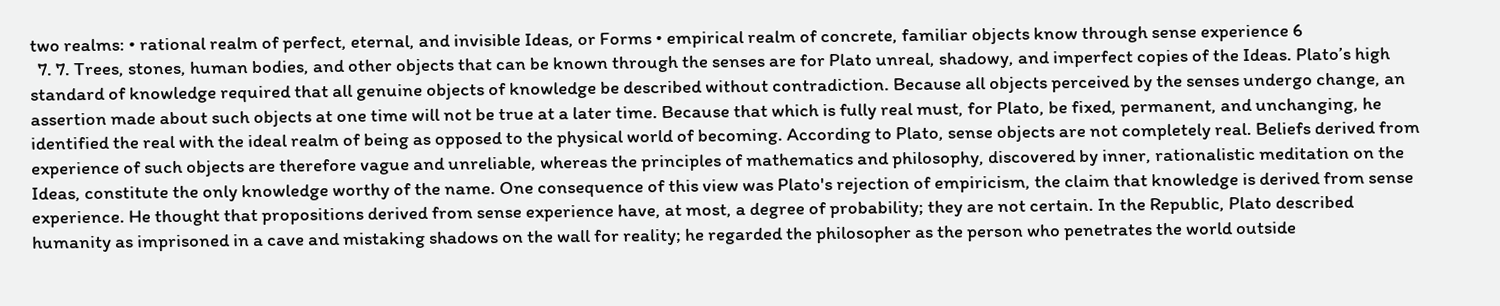two realms: • rational realm of perfect, eternal, and invisible Ideas, or Forms • empirical realm of concrete, familiar objects know through sense experience 6
  7. 7. Trees, stones, human bodies, and other objects that can be known through the senses are for Plato unreal, shadowy, and imperfect copies of the Ideas. Plato’s high standard of knowledge required that all genuine objects of knowledge be described without contradiction. Because all objects perceived by the senses undergo change, an assertion made about such objects at one time will not be true at a later time. Because that which is fully real must, for Plato, be fixed, permanent, and unchanging, he identified the real with the ideal realm of being as opposed to the physical world of becoming. According to Plato, sense objects are not completely real. Beliefs derived from experience of such objects are therefore vague and unreliable, whereas the principles of mathematics and philosophy, discovered by inner, rationalistic meditation on the Ideas, constitute the only knowledge worthy of the name. One consequence of this view was Plato's rejection of empiricism, the claim that knowledge is derived from sense experience. He thought that propositions derived from sense experience have, at most, a degree of probability; they are not certain. In the Republic, Plato described humanity as imprisoned in a cave and mistaking shadows on the wall for reality; he regarded the philosopher as the person who penetrates the world outside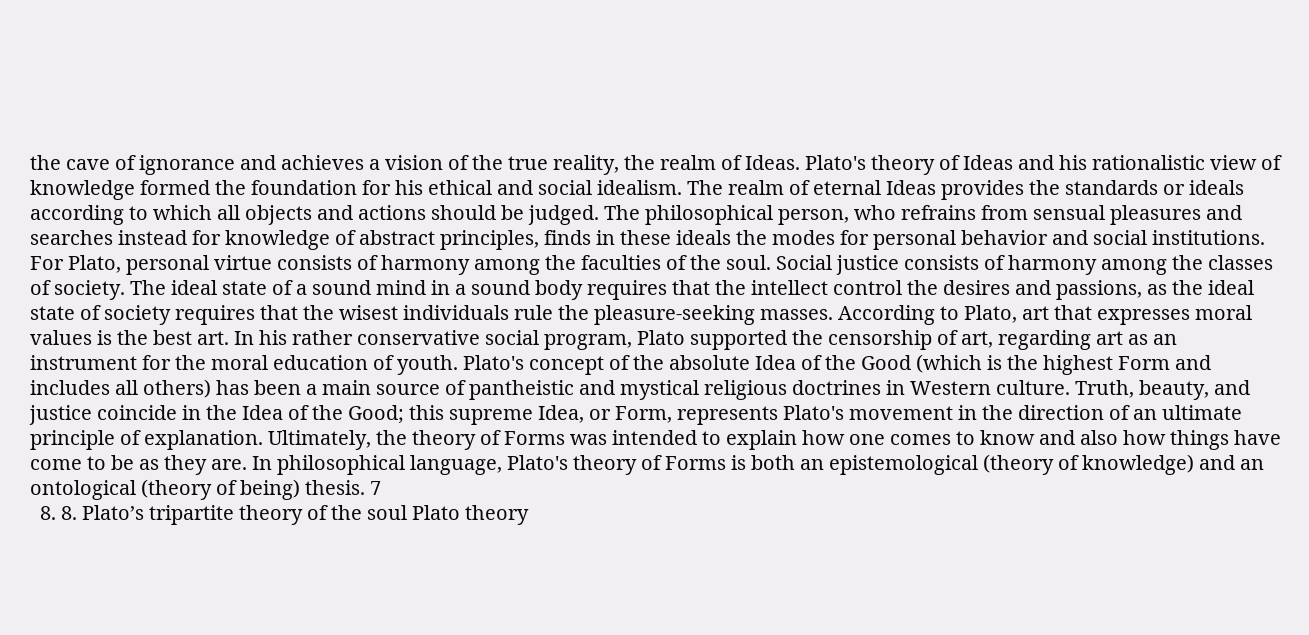the cave of ignorance and achieves a vision of the true reality, the realm of Ideas. Plato's theory of Ideas and his rationalistic view of knowledge formed the foundation for his ethical and social idealism. The realm of eternal Ideas provides the standards or ideals according to which all objects and actions should be judged. The philosophical person, who refrains from sensual pleasures and searches instead for knowledge of abstract principles, finds in these ideals the modes for personal behavior and social institutions. For Plato, personal virtue consists of harmony among the faculties of the soul. Social justice consists of harmony among the classes of society. The ideal state of a sound mind in a sound body requires that the intellect control the desires and passions, as the ideal state of society requires that the wisest individuals rule the pleasure-seeking masses. According to Plato, art that expresses moral values is the best art. In his rather conservative social program, Plato supported the censorship of art, regarding art as an instrument for the moral education of youth. Plato's concept of the absolute Idea of the Good (which is the highest Form and includes all others) has been a main source of pantheistic and mystical religious doctrines in Western culture. Truth, beauty, and justice coincide in the Idea of the Good; this supreme Idea, or Form, represents Plato's movement in the direction of an ultimate principle of explanation. Ultimately, the theory of Forms was intended to explain how one comes to know and also how things have come to be as they are. In philosophical language, Plato's theory of Forms is both an epistemological (theory of knowledge) and an ontological (theory of being) thesis. 7
  8. 8. Plato’s tripartite theory of the soul Plato theory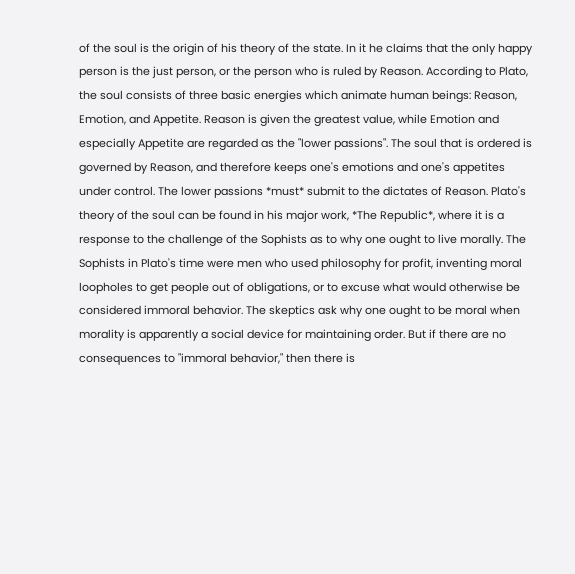of the soul is the origin of his theory of the state. In it he claims that the only happy person is the just person, or the person who is ruled by Reason. According to Plato, the soul consists of three basic energies which animate human beings: Reason, Emotion, and Appetite. Reason is given the greatest value, while Emotion and especially Appetite are regarded as the "lower passions". The soul that is ordered is governed by Reason, and therefore keeps one's emotions and one's appetites under control. The lower passions *must* submit to the dictates of Reason. Plato's theory of the soul can be found in his major work, *The Republic*, where it is a response to the challenge of the Sophists as to why one ought to live morally. The Sophists in Plato's time were men who used philosophy for profit, inventing moral loopholes to get people out of obligations, or to excuse what would otherwise be considered immoral behavior. The skeptics ask why one ought to be moral when morality is apparently a social device for maintaining order. But if there are no consequences to "immoral behavior," then there is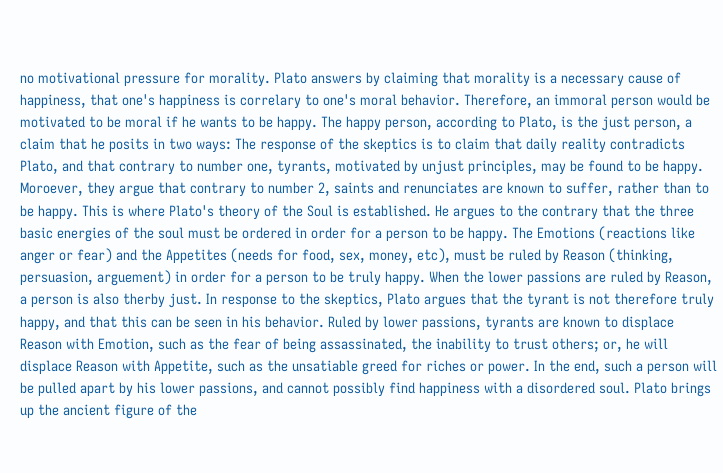no motivational pressure for morality. Plato answers by claiming that morality is a necessary cause of happiness, that one's happiness is correlary to one's moral behavior. Therefore, an immoral person would be motivated to be moral if he wants to be happy. The happy person, according to Plato, is the just person, a claim that he posits in two ways: The response of the skeptics is to claim that daily reality contradicts Plato, and that contrary to number one, tyrants, motivated by unjust principles, may be found to be happy. Moroever, they argue that contrary to number 2, saints and renunciates are known to suffer, rather than to be happy. This is where Plato's theory of the Soul is established. He argues to the contrary that the three basic energies of the soul must be ordered in order for a person to be happy. The Emotions (reactions like anger or fear) and the Appetites (needs for food, sex, money, etc), must be ruled by Reason (thinking, persuasion, arguement) in order for a person to be truly happy. When the lower passions are ruled by Reason, a person is also therby just. In response to the skeptics, Plato argues that the tyrant is not therefore truly happy, and that this can be seen in his behavior. Ruled by lower passions, tyrants are known to displace Reason with Emotion, such as the fear of being assassinated, the inability to trust others; or, he will displace Reason with Appetite, such as the unsatiable greed for riches or power. In the end, such a person will be pulled apart by his lower passions, and cannot possibly find happiness with a disordered soul. Plato brings up the ancient figure of the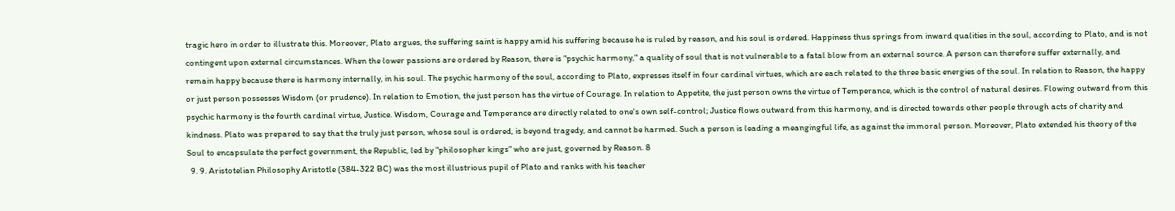tragic hero in order to illustrate this. Moreover, Plato argues, the suffering saint is happy amid his suffering because he is ruled by reason, and his soul is ordered. Happiness thus springs from inward qualities in the soul, according to Plato, and is not contingent upon external circumstances. When the lower passions are ordered by Reason, there is "psychic harmony," a quality of soul that is not vulnerable to a fatal blow from an external source. A person can therefore suffer externally, and remain happy because there is harmony internally, in his soul. The psychic harmony of the soul, according to Plato, expresses itself in four cardinal virtues, which are each related to the three basic energies of the soul. In relation to Reason, the happy or just person possesses Wisdom (or prudence). In relation to Emotion, the just person has the virtue of Courage. In relation to Appetite, the just person owns the virtue of Temperance, which is the control of natural desires. Flowing outward from this psychic harmony is the fourth cardinal virtue, Justice. Wisdom, Courage and Temperance are directly related to one's own self-control; Justice flows outward from this harmony, and is directed towards other people through acts of charity and kindness. Plato was prepared to say that the truly just person, whose soul is ordered, is beyond tragedy, and cannot be harmed. Such a person is leading a meangingful life, as against the immoral person. Moreover, Plato extended his theory of the Soul to encapsulate the perfect government, the Republic, led by "philosopher kings" who are just, governed by Reason. 8
  9. 9. Aristotelian Philosophy Aristotle (384-322 BC) was the most illustrious pupil of Plato and ranks with his teacher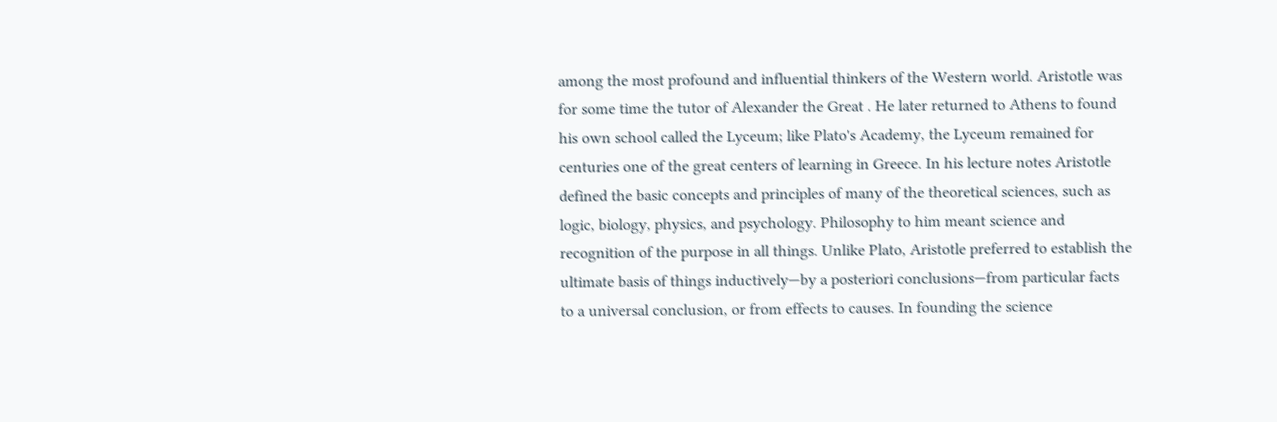among the most profound and influential thinkers of the Western world. Aristotle was for some time the tutor of Alexander the Great . He later returned to Athens to found his own school called the Lyceum; like Plato's Academy, the Lyceum remained for centuries one of the great centers of learning in Greece. In his lecture notes Aristotle defined the basic concepts and principles of many of the theoretical sciences, such as logic, biology, physics, and psychology. Philosophy to him meant science and recognition of the purpose in all things. Unlike Plato, Aristotle preferred to establish the ultimate basis of things inductively—by a posteriori conclusions—from particular facts to a universal conclusion, or from effects to causes. In founding the science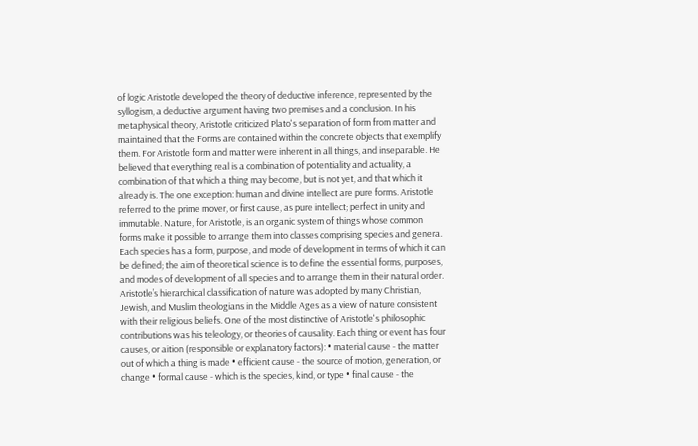of logic Aristotle developed the theory of deductive inference, represented by the syllogism, a deductive argument having two premises and a conclusion. In his metaphysical theory, Aristotle criticized Plato's separation of form from matter and maintained that the Forms are contained within the concrete objects that exemplify them. For Aristotle form and matter were inherent in all things, and inseparable. He believed that everything real is a combination of potentiality and actuality, a combination of that which a thing may become, but is not yet, and that which it already is. The one exception: human and divine intellect are pure forms. Aristotle referred to the prime mover, or first cause, as pure intellect; perfect in unity and immutable. Nature, for Aristotle, is an organic system of things whose common forms make it possible to arrange them into classes comprising species and genera. Each species has a form, purpose, and mode of development in terms of which it can be defined; the aim of theoretical science is to define the essential forms, purposes, and modes of development of all species and to arrange them in their natural order. Aristotle’s hierarchical classification of nature was adopted by many Christian, Jewish, and Muslim theologians in the Middle Ages as a view of nature consistent with their religious beliefs. One of the most distinctive of Aristotle's philosophic contributions was his teleology, or theories of causality. Each thing or event has four causes, or aition (responsible or explanatory factors): • material cause - the matter out of which a thing is made • efficient cause - the source of motion, generation, or change • formal cause - which is the species, kind, or type • final cause - the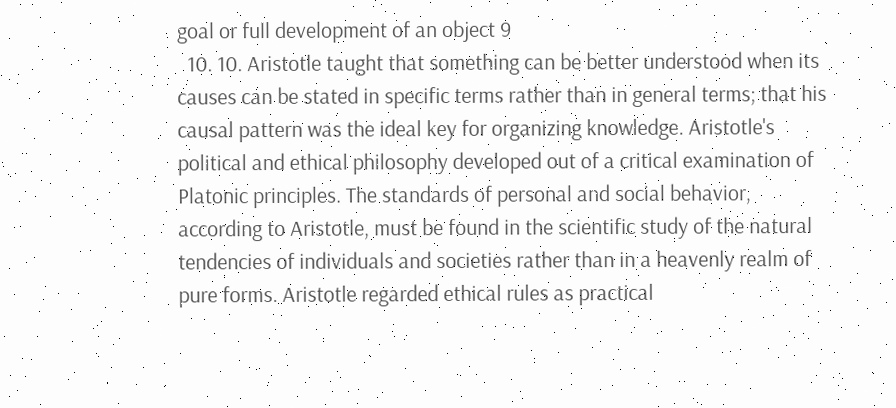goal or full development of an object 9
  10. 10. Aristotle taught that something can be better understood when its causes can be stated in specific terms rather than in general terms; that his causal pattern was the ideal key for organizing knowledge. Aristotle's political and ethical philosophy developed out of a critical examination of Platonic principles. The standards of personal and social behavior, according to Aristotle, must be found in the scientific study of the natural tendencies of individuals and societies rather than in a heavenly realm of pure forms. Aristotle regarded ethical rules as practical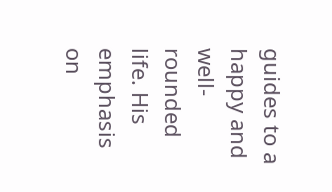guides to a happy and well-rounded life. His emphasis on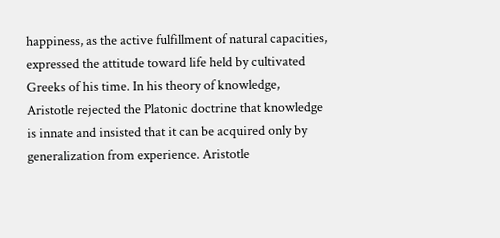happiness, as the active fulfillment of natural capacities, expressed the attitude toward life held by cultivated Greeks of his time. In his theory of knowledge, Aristotle rejected the Platonic doctrine that knowledge is innate and insisted that it can be acquired only by generalization from experience. Aristotle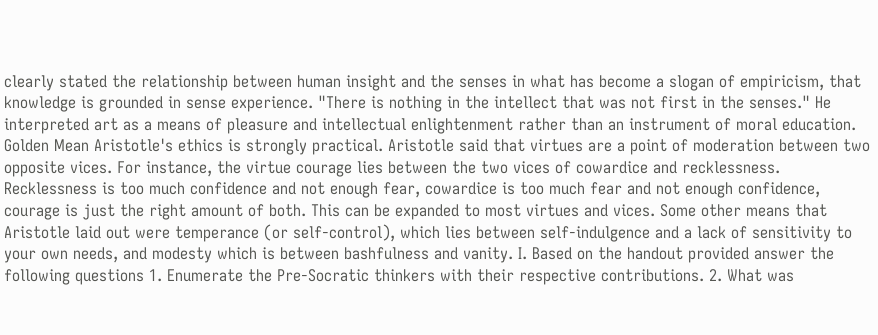clearly stated the relationship between human insight and the senses in what has become a slogan of empiricism, that knowledge is grounded in sense experience. "There is nothing in the intellect that was not first in the senses." He interpreted art as a means of pleasure and intellectual enlightenment rather than an instrument of moral education. Golden Mean Aristotle's ethics is strongly practical. Aristotle said that virtues are a point of moderation between two opposite vices. For instance, the virtue courage lies between the two vices of cowardice and recklessness. Recklessness is too much confidence and not enough fear, cowardice is too much fear and not enough confidence, courage is just the right amount of both. This can be expanded to most virtues and vices. Some other means that Aristotle laid out were temperance (or self-control), which lies between self-indulgence and a lack of sensitivity to your own needs, and modesty which is between bashfulness and vanity. I. Based on the handout provided answer the following questions 1. Enumerate the Pre-Socratic thinkers with their respective contributions. 2. What was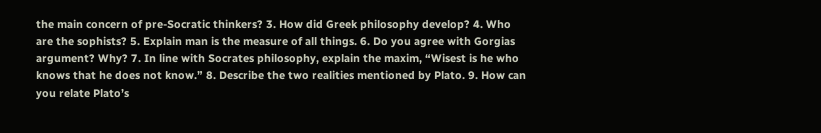the main concern of pre-Socratic thinkers? 3. How did Greek philosophy develop? 4. Who are the sophists? 5. Explain man is the measure of all things. 6. Do you agree with Gorgias argument? Why? 7. In line with Socrates philosophy, explain the maxim, “Wisest is he who knows that he does not know.” 8. Describe the two realities mentioned by Plato. 9. How can you relate Plato’s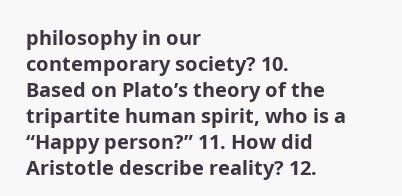philosophy in our contemporary society? 10. Based on Plato’s theory of the tripartite human spirit, who is a “Happy person?” 11. How did Aristotle describe reality? 12.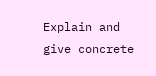Explain and give concrete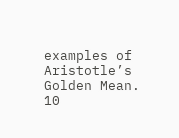examples of Aristotle’s Golden Mean. 10